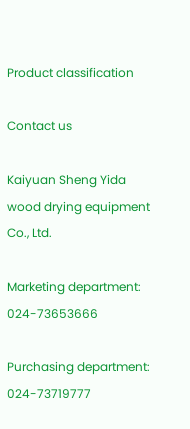Product classification

Contact us

Kaiyuan Sheng Yida wood drying equipment Co., Ltd.

Marketing department: 024-73653666

Purchasing department: 024-73719777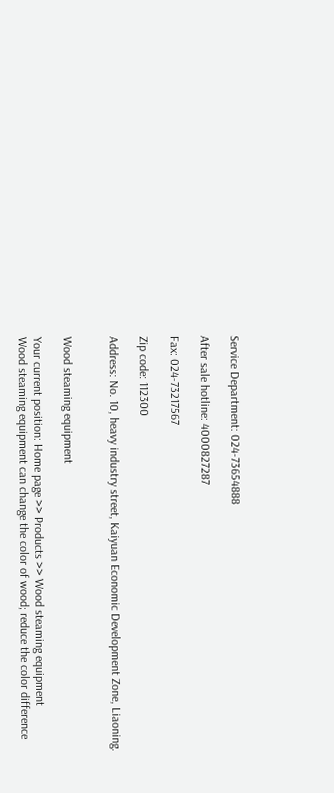Service Department: 024-73654888

After sale hotline: 4000827287

Fax: 024-73217567

Zip code: 112300

Address: No. 10, heavy industry street, Kaiyuan Economic Development Zone, Liaoning.


Wood steaming equipment

Your current position: Home page >> Products >> Wood steaming equipment
Wood steaming equipment can change the color of wood; reduce the color difference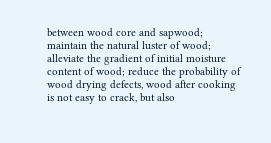between wood core and sapwood; maintain the natural luster of wood; alleviate the gradient of initial moisture content of wood; reduce the probability of wood drying defects, wood after cooking is not easy to crack, but also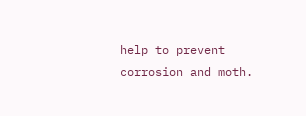help to prevent corrosion and moth.